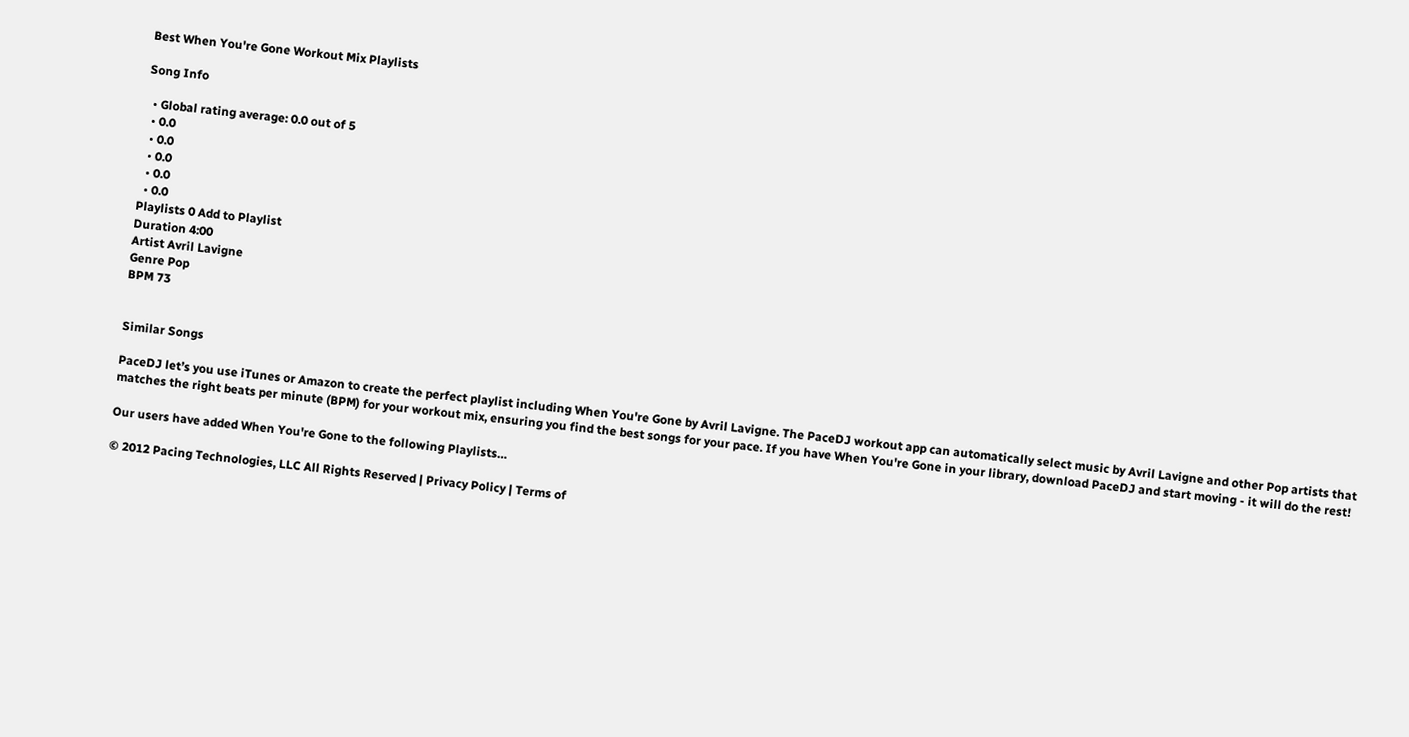Best When You're Gone Workout Mix Playlists

Song Info

  • Global rating average: 0.0 out of 5
  • 0.0
  • 0.0
  • 0.0
  • 0.0
  • 0.0
Playlists 0 Add to Playlist
Duration 4:00
Artist Avril Lavigne
Genre Pop
BPM 73


Similar Songs

PaceDJ let’s you use iTunes or Amazon to create the perfect playlist including When You're Gone by Avril Lavigne. The PaceDJ workout app can automatically select music by Avril Lavigne and other Pop artists that matches the right beats per minute (BPM) for your workout mix, ensuring you find the best songs for your pace. If you have When You're Gone in your library, download PaceDJ and start moving - it will do the rest!

Our users have added When You're Gone to the following Playlists…

© 2012 Pacing Technologies, LLC All Rights Reserved | Privacy Policy | Terms of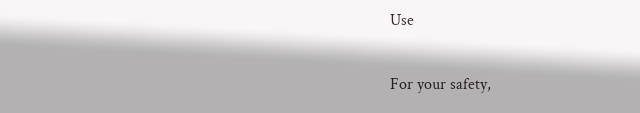Use

For your safety,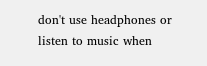don't use headphones or listen to music when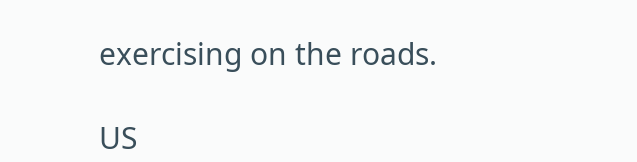exercising on the roads.

US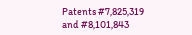Patents #7,825,319 and #8,101,843